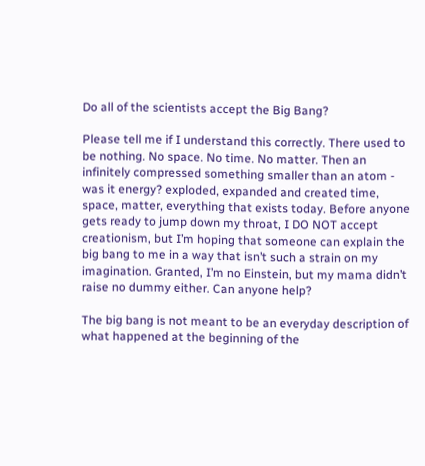Do all of the scientists accept the Big Bang?

Please tell me if I understand this correctly. There used to be nothing. No space. No time. No matter. Then an infinitely compressed something smaller than an atom - was it energy? exploded, expanded and created time, space, matter, everything that exists today. Before anyone gets ready to jump down my throat, I DO NOT accept creationism, but I’m hoping that someone can explain the big bang to me in a way that isn’t such a strain on my imagination. Granted, I’m no Einstein, but my mama didn’t raise no dummy either. Can anyone help?

The big bang is not meant to be an everyday description of what happened at the beginning of the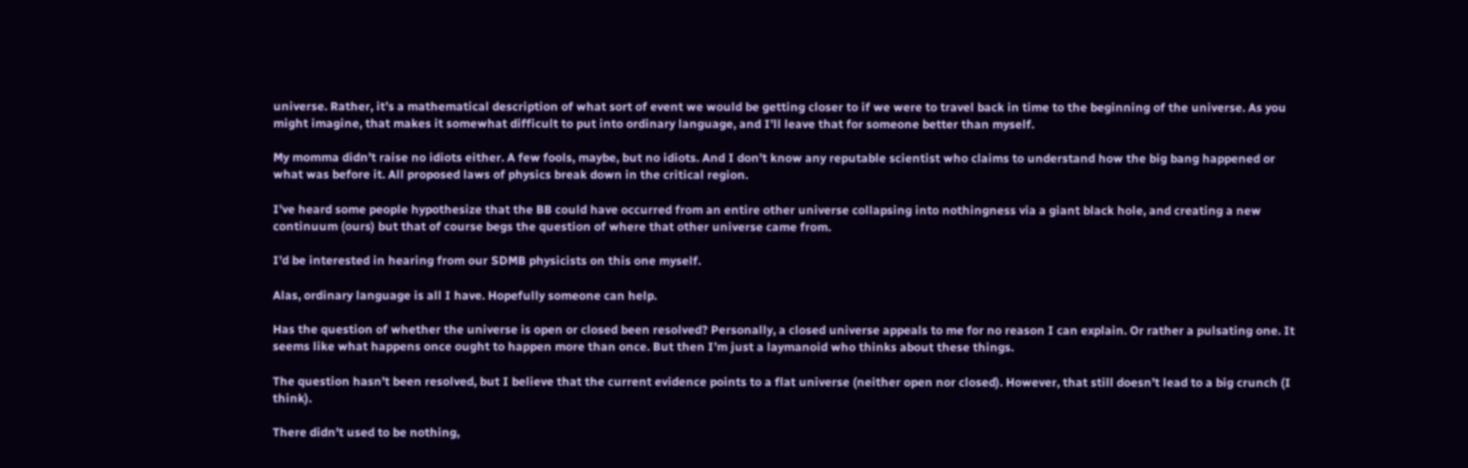universe. Rather, it’s a mathematical description of what sort of event we would be getting closer to if we were to travel back in time to the beginning of the universe. As you might imagine, that makes it somewhat difficult to put into ordinary language, and I’ll leave that for someone better than myself.

My momma didn’t raise no idiots either. A few fools, maybe, but no idiots. And I don’t know any reputable scientist who claims to understand how the big bang happened or what was before it. All proposed laws of physics break down in the critical region.

I’ve heard some people hypothesize that the BB could have occurred from an entire other universe collapsing into nothingness via a giant black hole, and creating a new continuum (ours) but that of course begs the question of where that other universe came from.

I’d be interested in hearing from our SDMB physicists on this one myself.

Alas, ordinary language is all I have. Hopefully someone can help.

Has the question of whether the universe is open or closed been resolved? Personally, a closed universe appeals to me for no reason I can explain. Or rather a pulsating one. It seems like what happens once ought to happen more than once. But then I’m just a laymanoid who thinks about these things.

The question hasn’t been resolved, but I believe that the current evidence points to a flat universe (neither open nor closed). However, that still doesn’t lead to a big crunch (I think).

There didn’t used to be nothing,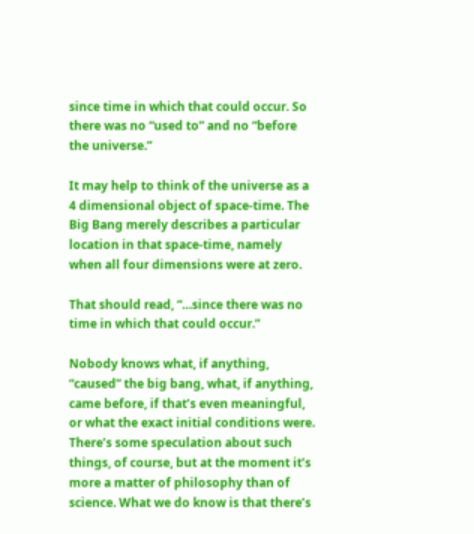since time in which that could occur. So there was no “used to” and no “before the universe.”

It may help to think of the universe as a 4 dimensional object of space-time. The Big Bang merely describes a particular location in that space-time, namely when all four dimensions were at zero.

That should read, “…since there was no time in which that could occur.”

Nobody knows what, if anything, “caused” the big bang, what, if anything, came before, if that’s even meaningful, or what the exact initial conditions were. There’s some speculation about such things, of course, but at the moment it’s more a matter of philosophy than of science. What we do know is that there’s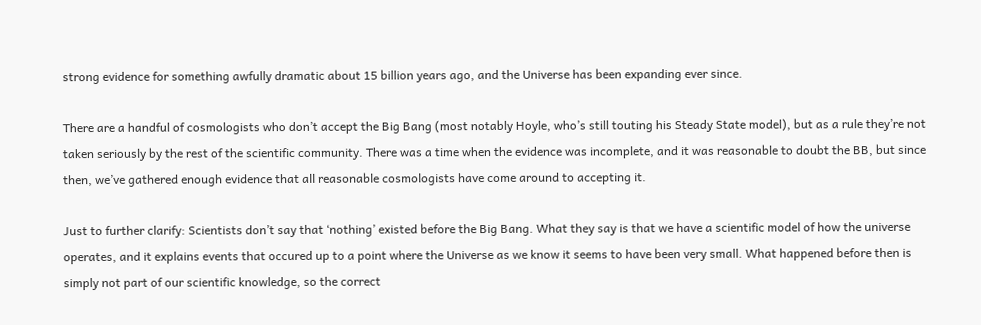strong evidence for something awfully dramatic about 15 billion years ago, and the Universe has been expanding ever since.

There are a handful of cosmologists who don’t accept the Big Bang (most notably Hoyle, who’s still touting his Steady State model), but as a rule they’re not taken seriously by the rest of the scientific community. There was a time when the evidence was incomplete, and it was reasonable to doubt the BB, but since then, we’ve gathered enough evidence that all reasonable cosmologists have come around to accepting it.

Just to further clarify: Scientists don’t say that ‘nothing’ existed before the Big Bang. What they say is that we have a scientific model of how the universe operates, and it explains events that occured up to a point where the Universe as we know it seems to have been very small. What happened before then is simply not part of our scientific knowledge, so the correct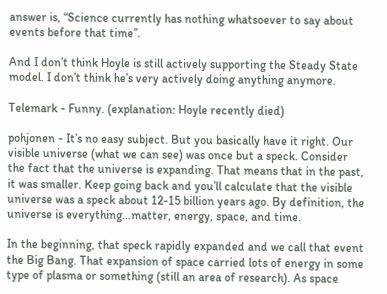answer is, “Science currently has nothing whatsoever to say about events before that time”.

And I don’t think Hoyle is still actively supporting the Steady State model. I don’t think he’s very actively doing anything anymore.

Telemark - Funny. (explanation: Hoyle recently died)

pohjonen - It’s no easy subject. But you basically have it right. Our visible universe (what we can see) was once but a speck. Consider the fact that the universe is expanding. That means that in the past, it was smaller. Keep going back and you’ll calculate that the visible universe was a speck about 12-15 billion years ago. By definition, the universe is everything…matter, energy, space, and time.

In the beginning, that speck rapidly expanded and we call that event the Big Bang. That expansion of space carried lots of energy in some type of plasma or something (still an area of research). As space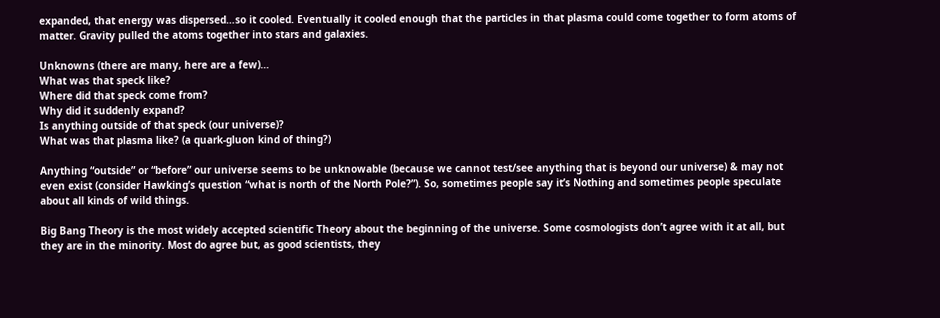expanded, that energy was dispersed…so it cooled. Eventually it cooled enough that the particles in that plasma could come together to form atoms of matter. Gravity pulled the atoms together into stars and galaxies.

Unknowns (there are many, here are a few)…
What was that speck like?
Where did that speck come from?
Why did it suddenly expand?
Is anything outside of that speck (our universe)?
What was that plasma like? (a quark-gluon kind of thing?)

Anything “outside” or “before” our universe seems to be unknowable (because we cannot test/see anything that is beyond our universe) & may not even exist (consider Hawking’s question “what is north of the North Pole?”). So, sometimes people say it’s Nothing and sometimes people speculate about all kinds of wild things.

Big Bang Theory is the most widely accepted scientific Theory about the beginning of the universe. Some cosmologists don’t agree with it at all, but they are in the minority. Most do agree but, as good scientists, they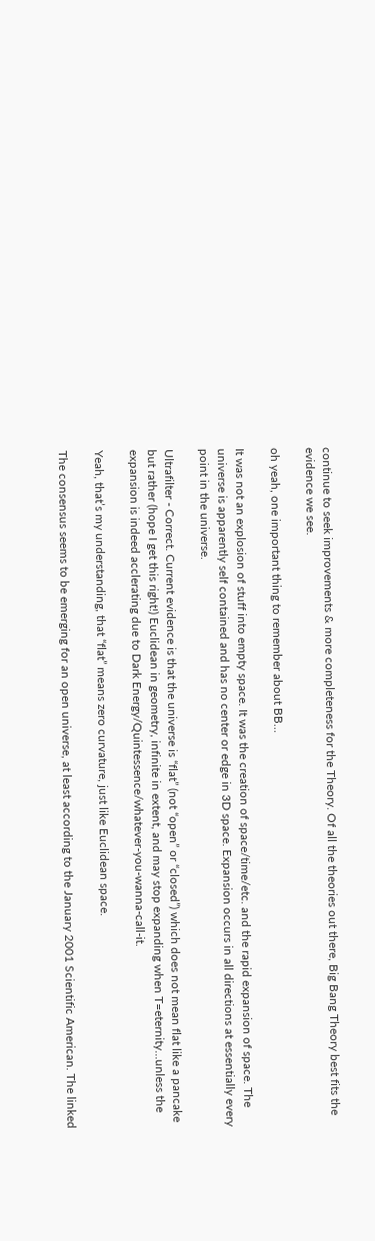continue to seek improvements & more completeness for the Theory. Of all the theories out there, Big Bang Theory best fits the evidence we see.

oh yeah, one important thing to remember about BB…

It was not an explosion of stuff into empty space. It was the creation of space/time/etc. and the rapid expansion of space. The universe is apparently self contained and has no center or edge in 3D space. Expansion occurs in all directions at essentially every point in the universe.

Ultrafilter - Correct. Current evidence is that the universe is “flat” (not “open” or “closed”) which does not mean flat like a pancake but rather (hope I get this right!) Euclidean in geometry, infinite in extent, and may stop expanding when T=eternity…unless the expansion is indeed acclerating due to Dark Energy/Quintessence/whatever-you-wanna-call-it.

Yeah, that’s my understanding, that “flat” means zero curvature, just like Euclidean space.

The consensus seems to be emerging for an open universe, at least according to the January 2001 Scientific American. The linked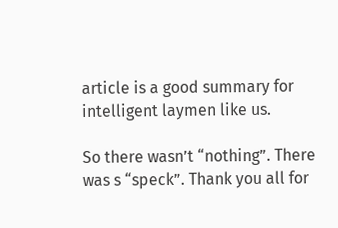article is a good summary for intelligent laymen like us.

So there wasn’t “nothing”. There was s “speck”. Thank you all for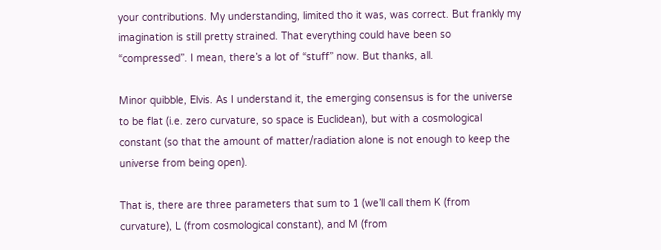your contributions. My understanding, limited tho it was, was correct. But frankly my imagination is still pretty strained. That everything could have been so “compressed”. I mean, there’s a lot of “stuff” now. But thanks, all.

Minor quibble, Elvis. As I understand it, the emerging consensus is for the universe to be flat (i.e. zero curvature, so space is Euclidean), but with a cosmological constant (so that the amount of matter/radiation alone is not enough to keep the universe from being open).

That is, there are three parameters that sum to 1 (we’ll call them K (from curvature), L (from cosmological constant), and M (from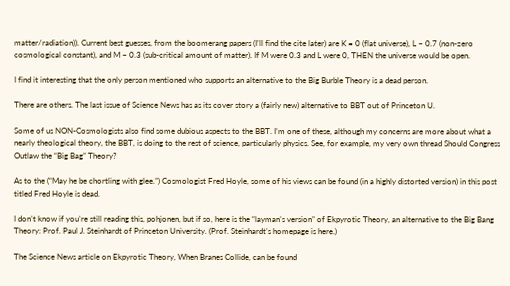matter/radiation)). Current best guesses, from the boomerang papers (I’ll find the cite later) are K = 0 (flat universe), L ~ 0.7 (non-zero cosmological constant), and M ~ 0.3 (sub-critical amount of matter). If M were 0.3 and L were 0, THEN the universe would be open.

I find it interesting that the only person mentioned who supports an alternative to the Big Burble Theory is a dead person.

There are others. The last issue of Science News has as its cover story a (fairly new) alternative to BBT out of Princeton U.

Some of us NON-Cosmologists also find some dubious aspects to the BBT. I’m one of these, although my concerns are more about what a nearly theological theory, the BBT, is doing to the rest of science, particularly physics. See, for example, my very own thread Should Congress Outlaw the “Big Bag” Theory?

As to the (“May he be chortling with glee.”) Cosmologist Fred Hoyle, some of his views can be found (in a highly distorted version) in this post titled Fred Hoyle is dead.

I don’t know if you’re still reading this, pohjonen, but if so, here is the “layman’s version” of Ekpyrotic Theory, an alternative to the Big Bang Theory: Prof. Paul J. Steinhardt of Princeton University. (Prof. Steinhardt’s homepage is here.)

The Science News article on Ekpyrotic Theory, When Branes Collide, can be found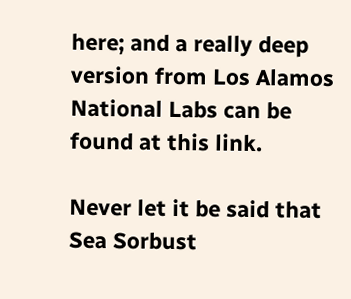here; and a really deep version from Los Alamos National Labs can be found at this link.

Never let it be said that Sea Sorbust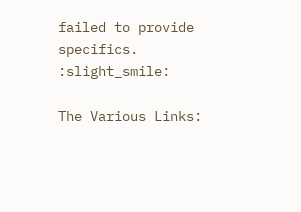failed to provide specifics. :slight_smile:

The Various Links: